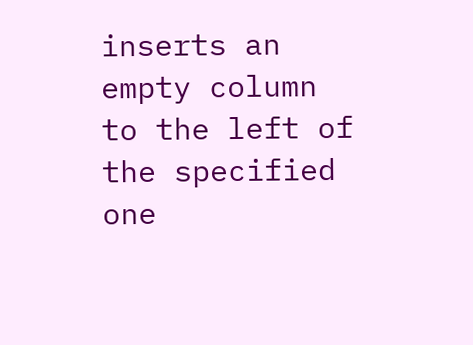inserts an empty column to the left of the specified one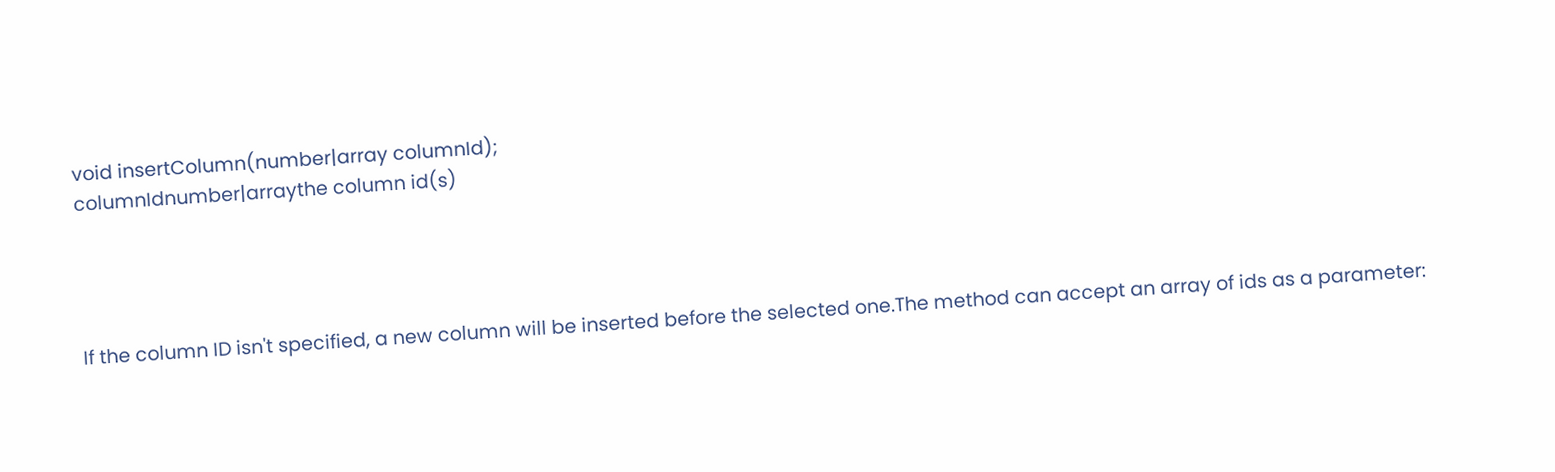void insertColumn(number|array columnId);
columnIdnumber|arraythe column id(s)




If the column ID isn't specified, a new column will be inserted before the selected one.The method can accept an array of ids as a parameter: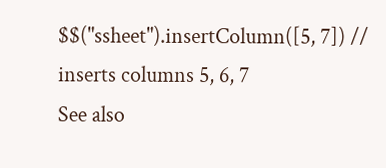$$("ssheet").insertColumn([5, 7]) // inserts columns 5, 6, 7
See also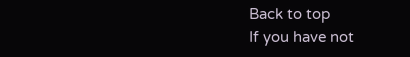Back to top
If you have not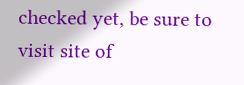checked yet, be sure to visit site of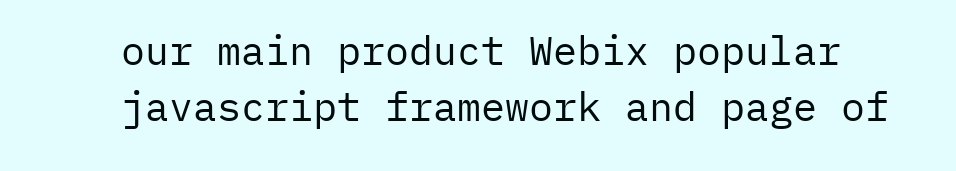our main product Webix popular javascript framework and page of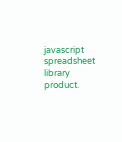javascript spreadsheet library product.